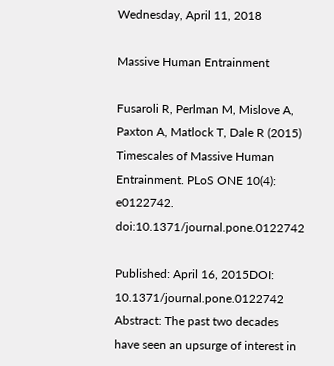Wednesday, April 11, 2018

Massive Human Entrainment

Fusaroli R, Perlman M, Mislove A, Paxton A, Matlock T, Dale R (2015) Timescales of Massive Human Entrainment. PLoS ONE 10(4): e0122742. doi:10.1371/journal.pone.0122742

Published: April 16, 2015DOI: 10.1371/journal.pone.0122742
Abstract: The past two decades have seen an upsurge of interest in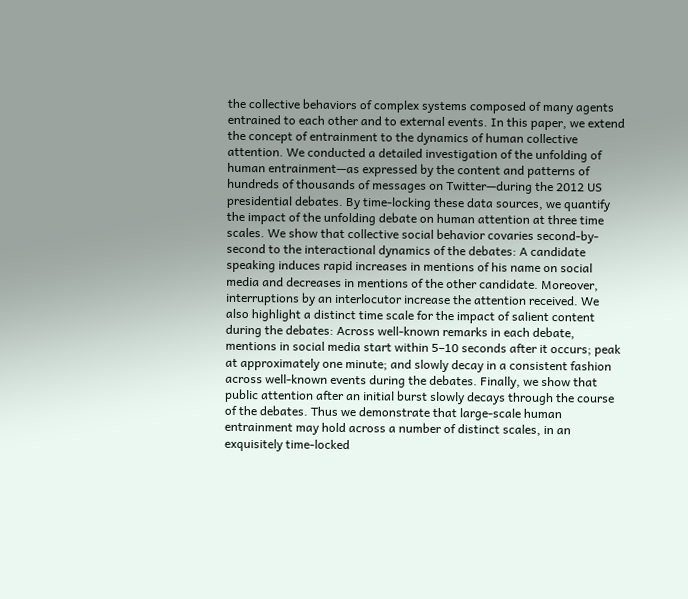the collective behaviors of complex systems composed of many agents entrained to each other and to external events. In this paper, we extend the concept of entrainment to the dynamics of human collective attention. We conducted a detailed investigation of the unfolding of human entrainment—as expressed by the content and patterns of hundreds of thousands of messages on Twitter—during the 2012 US presidential debates. By time-locking these data sources, we quantify the impact of the unfolding debate on human attention at three time scales. We show that collective social behavior covaries second-by-second to the interactional dynamics of the debates: A candidate speaking induces rapid increases in mentions of his name on social media and decreases in mentions of the other candidate. Moreover, interruptions by an interlocutor increase the attention received. We also highlight a distinct time scale for the impact of salient content during the debates: Across well-known remarks in each debate, mentions in social media start within 5–10 seconds after it occurs; peak at approximately one minute; and slowly decay in a consistent fashion across well-known events during the debates. Finally, we show that public attention after an initial burst slowly decays through the course of the debates. Thus we demonstrate that large-scale human entrainment may hold across a number of distinct scales, in an exquisitely time-locked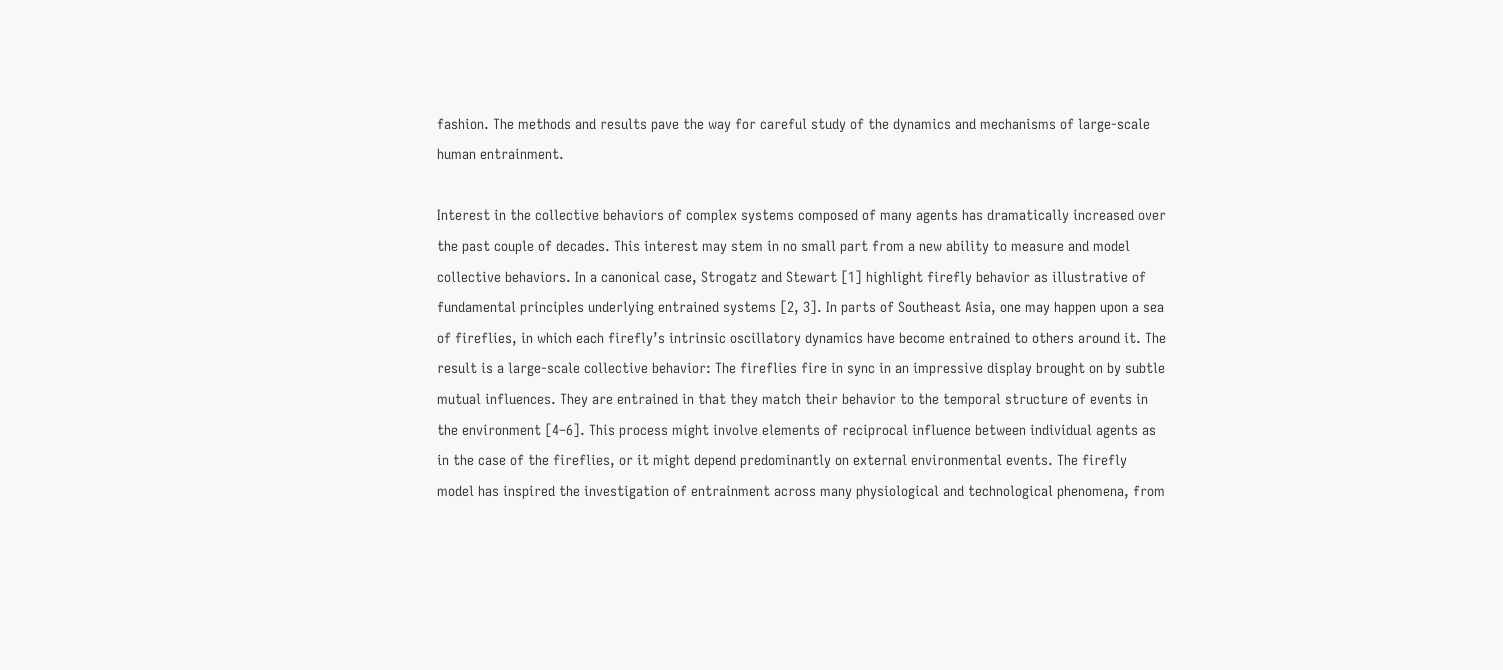fashion. The methods and results pave the way for careful study of the dynamics and mechanisms of large-scale human entrainment.

Interest in the collective behaviors of complex systems composed of many agents has dramatically increased over the past couple of decades. This interest may stem in no small part from a new ability to measure and model collective behaviors. In a canonical case, Strogatz and Stewart [1] highlight firefly behavior as illustrative of fundamental principles underlying entrained systems [2, 3]. In parts of Southeast Asia, one may happen upon a sea of fireflies, in which each firefly’s intrinsic oscillatory dynamics have become entrained to others around it. The result is a large-scale collective behavior: The fireflies fire in sync in an impressive display brought on by subtle mutual influences. They are entrained in that they match their behavior to the temporal structure of events in the environment [4–6]. This process might involve elements of reciprocal influence between individual agents as in the case of the fireflies, or it might depend predominantly on external environmental events. The firefly model has inspired the investigation of entrainment across many physiological and technological phenomena, from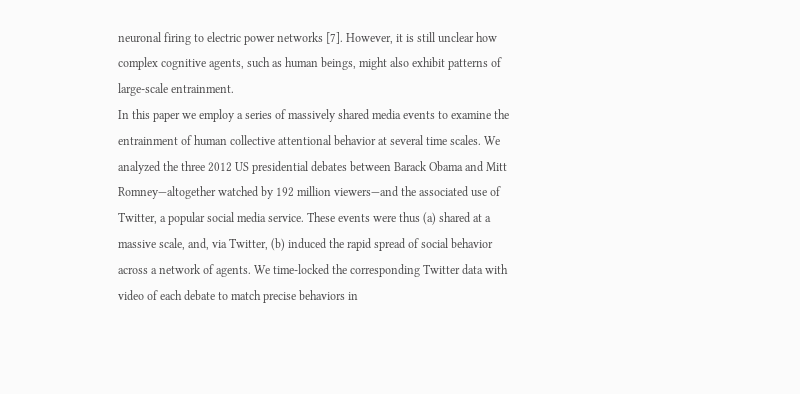neuronal firing to electric power networks [7]. However, it is still unclear how complex cognitive agents, such as human beings, might also exhibit patterns of large-scale entrainment.
In this paper we employ a series of massively shared media events to examine the entrainment of human collective attentional behavior at several time scales. We analyzed the three 2012 US presidential debates between Barack Obama and Mitt Romney—altogether watched by 192 million viewers—and the associated use of Twitter, a popular social media service. These events were thus (a) shared at a massive scale, and, via Twitter, (b) induced the rapid spread of social behavior across a network of agents. We time-locked the corresponding Twitter data with video of each debate to match precise behaviors in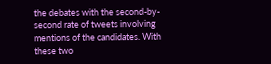the debates with the second-by-second rate of tweets involving mentions of the candidates. With these two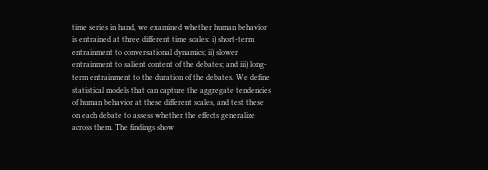time series in hand, we examined whether human behavior is entrained at three different time scales: i) short-term entrainment to conversational dynamics; ii) slower entrainment to salient content of the debates; and iii) long-term entrainment to the duration of the debates. We define statistical models that can capture the aggregate tendencies of human behavior at these different scales, and test these on each debate to assess whether the effects generalize across them. The findings show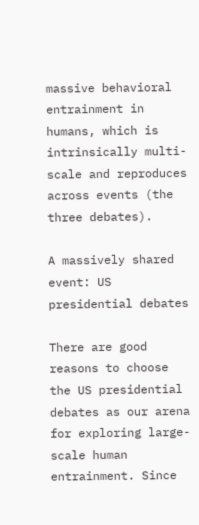massive behavioral entrainment in humans, which is intrinsically multi-scale and reproduces across events (the three debates).

A massively shared event: US presidential debates

There are good reasons to choose the US presidential debates as our arena for exploring large-scale human entrainment. Since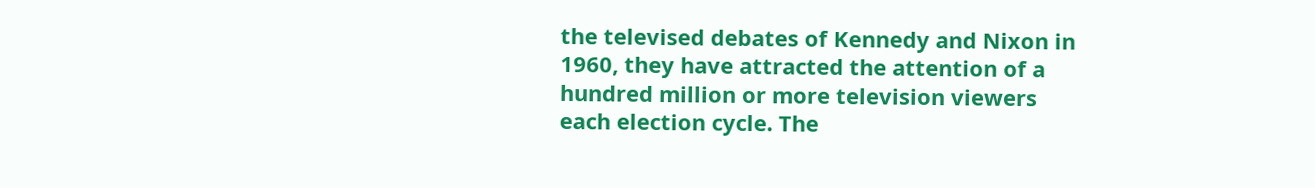the televised debates of Kennedy and Nixon in 1960, they have attracted the attention of a hundred million or more television viewers each election cycle. The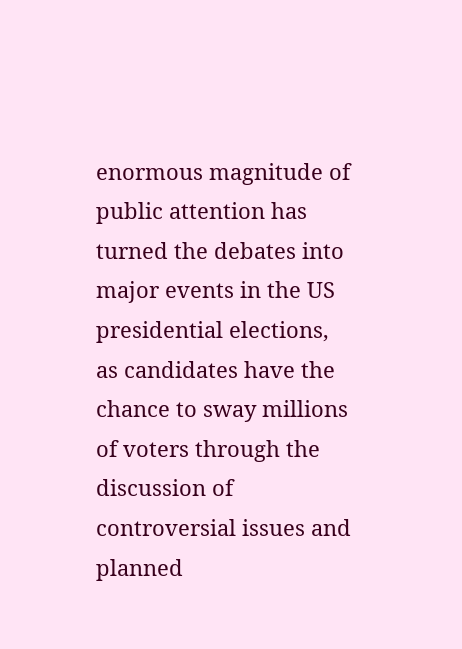enormous magnitude of public attention has turned the debates into major events in the US presidential elections, as candidates have the chance to sway millions of voters through the discussion of controversial issues and planned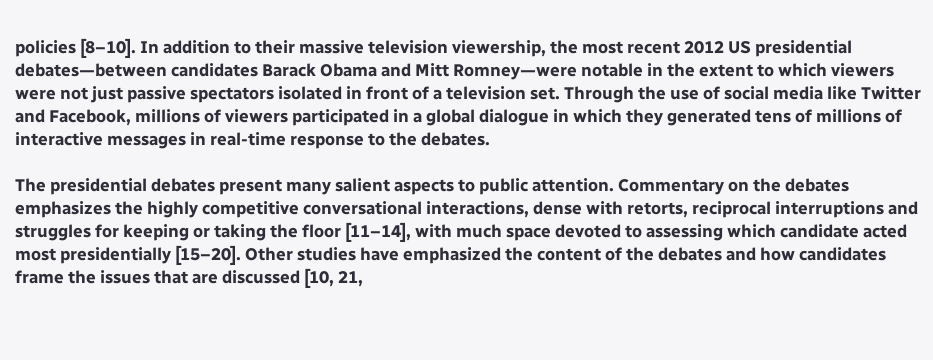policies [8–10]. In addition to their massive television viewership, the most recent 2012 US presidential debates—between candidates Barack Obama and Mitt Romney—were notable in the extent to which viewers were not just passive spectators isolated in front of a television set. Through the use of social media like Twitter and Facebook, millions of viewers participated in a global dialogue in which they generated tens of millions of interactive messages in real-time response to the debates.

The presidential debates present many salient aspects to public attention. Commentary on the debates emphasizes the highly competitive conversational interactions, dense with retorts, reciprocal interruptions and struggles for keeping or taking the floor [11–14], with much space devoted to assessing which candidate acted most presidentially [15–20]. Other studies have emphasized the content of the debates and how candidates frame the issues that are discussed [10, 21,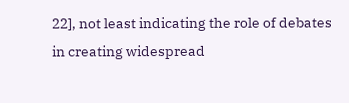22], not least indicating the role of debates in creating widespread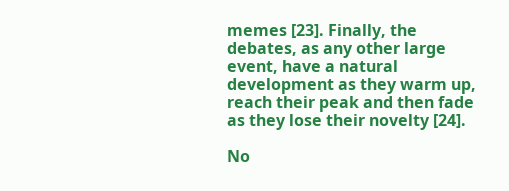memes [23]. Finally, the debates, as any other large event, have a natural development as they warm up, reach their peak and then fade as they lose their novelty [24].

No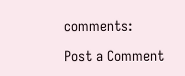comments:

Post a Comment